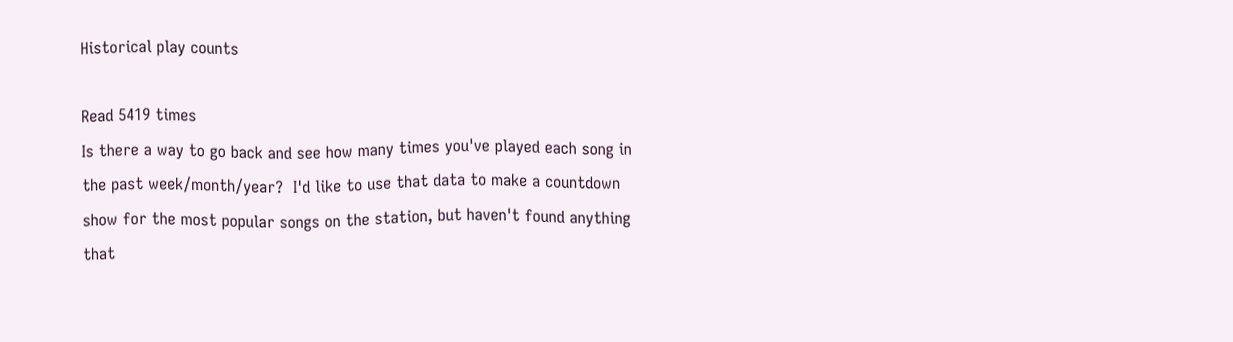Historical play counts

Read 5419 times
Is there a way to go back and see how many times you've played each song in the past week/month/year?  I'd like to use that data to make a countdown show for the most popular songs on the station, but haven't found anything that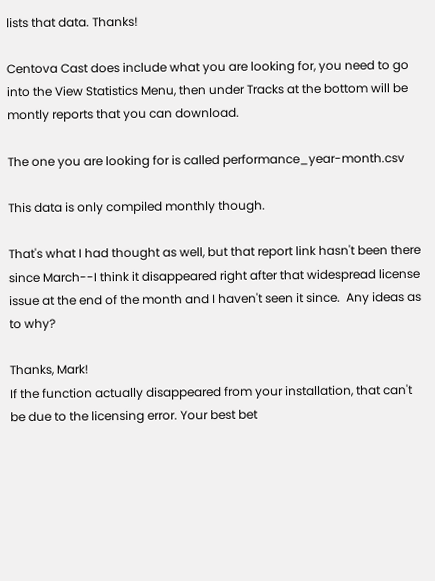lists that data. Thanks!

Centova Cast does include what you are looking for, you need to go into the View Statistics Menu, then under Tracks at the bottom will be montly reports that you can download.

The one you are looking for is called performance_year-month.csv

This data is only compiled monthly though.

That's what I had thought as well, but that report link hasn't been there since March--I think it disappeared right after that widespread license issue at the end of the month and I haven't seen it since.  Any ideas as to why?

Thanks, Mark!
If the function actually disappeared from your installation, that can't be due to the licensing error. Your best bet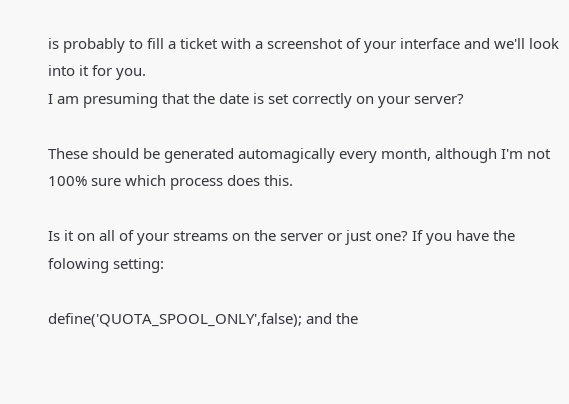is probably to fill a ticket with a screenshot of your interface and we'll look into it for you.
I am presuming that the date is set correctly on your server?

These should be generated automagically every month, although I'm not 100% sure which process does this.

Is it on all of your streams on the server or just one? If you have the folowing setting:

define('QUOTA_SPOOL_ONLY',false); and the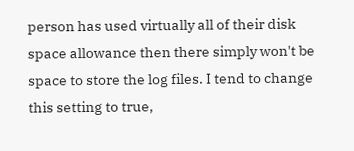person has used virtually all of their disk space allowance then there simply won't be space to store the log files. I tend to change this setting to true,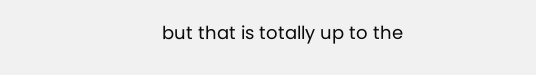but that is totally up to the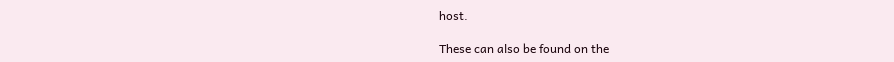host.

These can also be found on the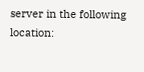server in the following location: